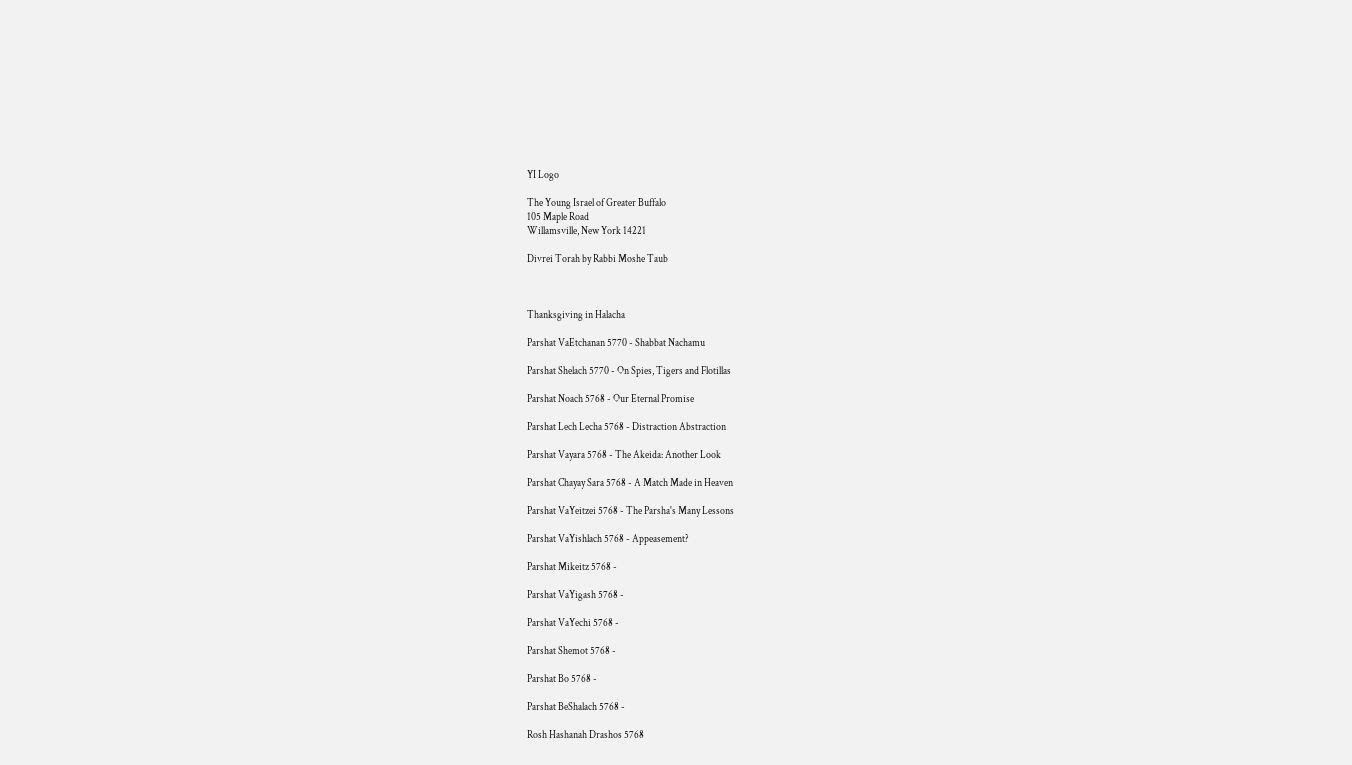YI Logo

The Young Israel of Greater Buffalo
105 Maple Road
Willamsville, New York 14221

Divrei Torah by Rabbi Moshe Taub



Thanksgiving in Halacha

Parshat VaEtchanan 5770 - Shabbat Nachamu

Parshat Shelach 5770 - On Spies, Tigers and Flotillas

Parshat Noach 5768 - Our Eternal Promise

Parshat Lech Lecha 5768 - Distraction Abstraction

Parshat Vayara 5768 - The Akeida: Another Look

Parshat Chayay Sara 5768 - A Match Made in Heaven

Parshat VaYeitzei 5768 - The Parsha's Many Lessons

Parshat VaYishlach 5768 - Appeasement?

Parshat Mikeitz 5768 -

Parshat VaYigash 5768 -

Parshat VaYechi 5768 -

Parshat Shemot 5768 -

Parshat Bo 5768 -

Parshat BeShalach 5768 -

Rosh Hashanah Drashos 5768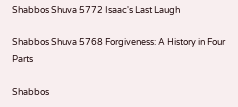Shabbos Shuva 5772 Isaac's Last Laugh

Shabbos Shuva 5768 Forgiveness: A History in Four Parts

Shabbos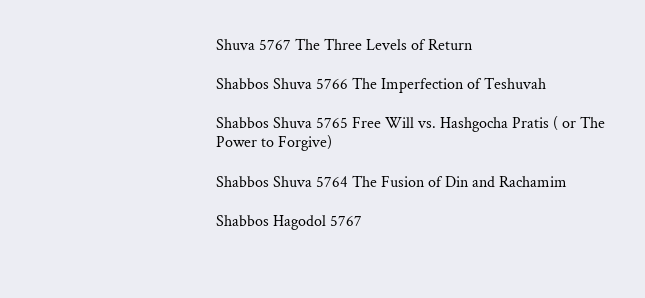Shuva 5767 The Three Levels of Return

Shabbos Shuva 5766 The Imperfection of Teshuvah

Shabbos Shuva 5765 Free Will vs. Hashgocha Pratis ( or The Power to Forgive)

Shabbos Shuva 5764 The Fusion of Din and Rachamim

Shabbos Hagodol 5767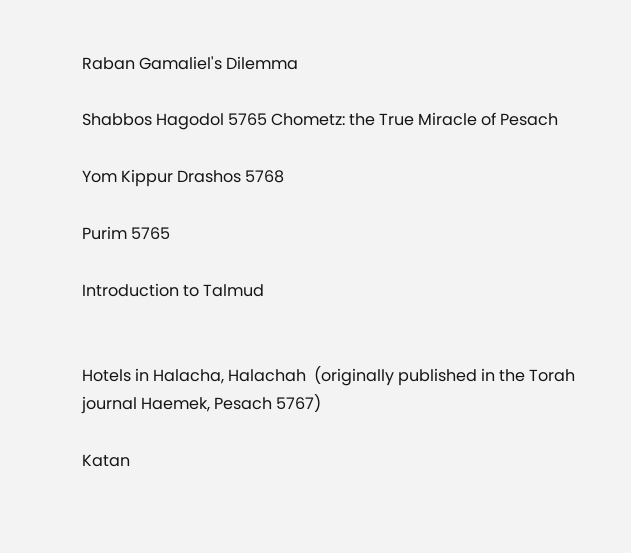Raban Gamaliel's Dilemma

Shabbos Hagodol 5765 Chometz: the True Miracle of Pesach

Yom Kippur Drashos 5768

Purim 5765

Introduction to Talmud


Hotels in Halacha, Halachah  (originally published in the Torah journal Haemek, Pesach 5767)

Katan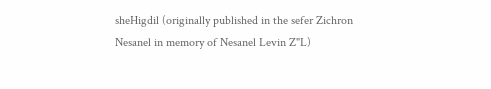sheHigdil (originally published in the sefer Zichron Nesanel in memory of Nesanel Levin Z"L)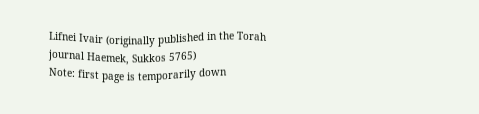Lifnei Ivair (originally published in the Torah journal Haemek, Sukkos 5765)
Note: first page is temporarily down